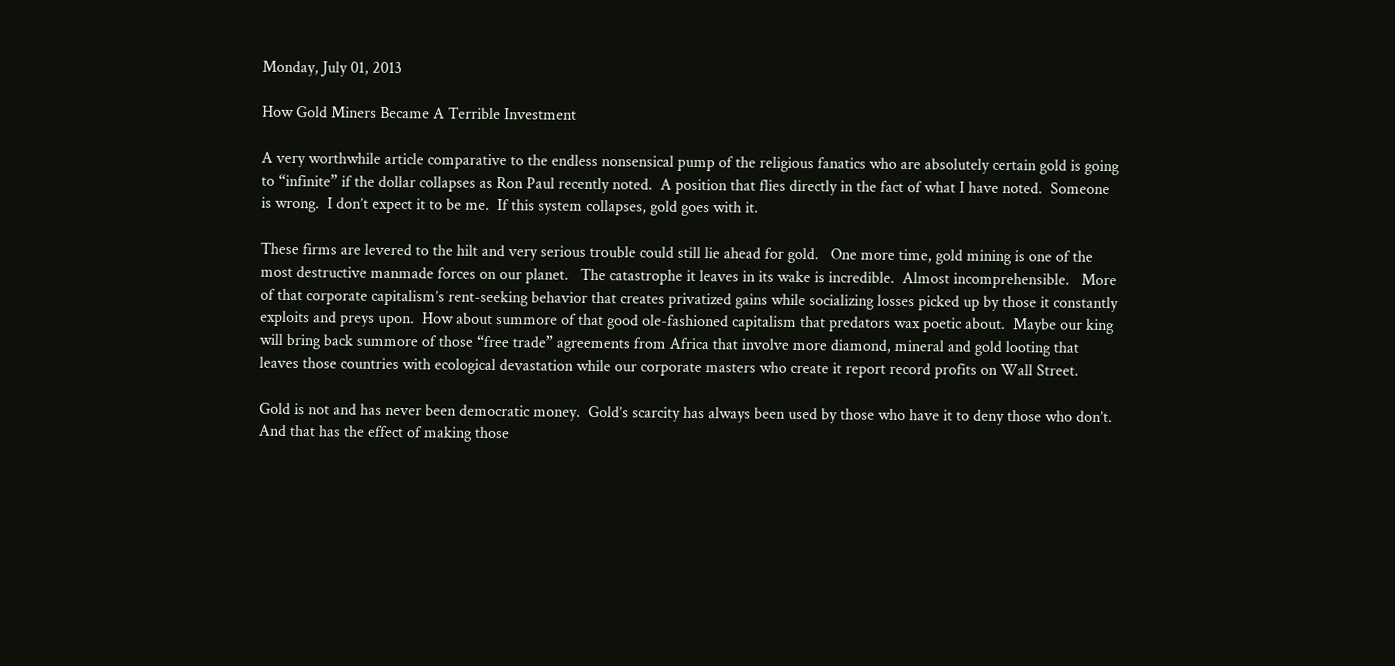Monday, July 01, 2013

How Gold Miners Became A Terrible Investment

A very worthwhile article comparative to the endless nonsensical pump of the religious fanatics who are absolutely certain gold is going to “infinite” if the dollar collapses as Ron Paul recently noted.  A position that flies directly in the fact of what I have noted.  Someone is wrong.  I don’t expect it to be me.  If this system collapses, gold goes with it.

These firms are levered to the hilt and very serious trouble could still lie ahead for gold.   One more time, gold mining is one of the most destructive manmade forces on our planet.   The catastrophe it leaves in its wake is incredible.  Almost incomprehensible.   More of that corporate capitalism’s rent-seeking behavior that creates privatized gains while socializing losses picked up by those it constantly exploits and preys upon.  How about summore of that good ole-fashioned capitalism that predators wax poetic about.  Maybe our king will bring back summore of those “free trade” agreements from Africa that involve more diamond, mineral and gold looting that leaves those countries with ecological devastation while our corporate masters who create it report record profits on Wall Street.

Gold is not and has never been democratic money.  Gold’s scarcity has always been used by those who have it to deny those who don’t.  And that has the effect of making those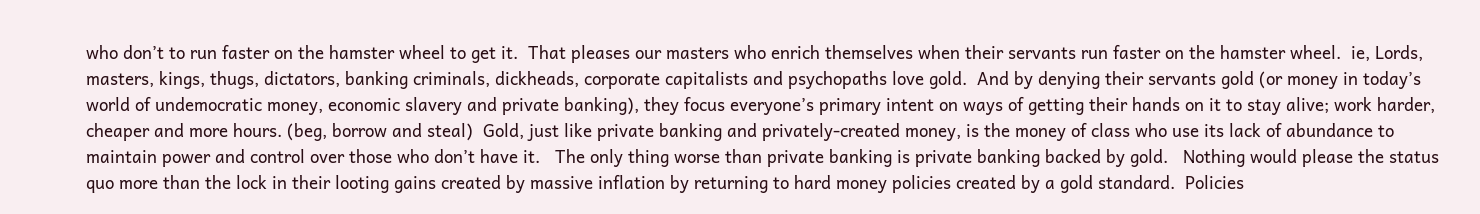who don’t to run faster on the hamster wheel to get it.  That pleases our masters who enrich themselves when their servants run faster on the hamster wheel.  ie, Lords, masters, kings, thugs, dictators, banking criminals, dickheads, corporate capitalists and psychopaths love gold.  And by denying their servants gold (or money in today’s world of undemocratic money, economic slavery and private banking), they focus everyone’s primary intent on ways of getting their hands on it to stay alive; work harder, cheaper and more hours. (beg, borrow and steal)  Gold, just like private banking and privately-created money, is the money of class who use its lack of abundance to maintain power and control over those who don’t have it.   The only thing worse than private banking is private banking backed by gold.   Nothing would please the status quo more than the lock in their looting gains created by massive inflation by returning to hard money policies created by a gold standard.  Policies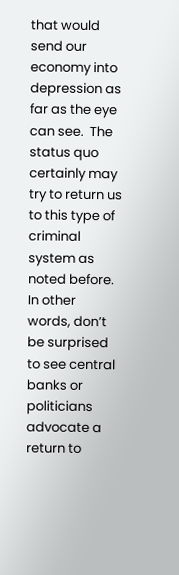that would send our economy into depression as far as the eye can see.  The status quo certainly may try to return us to this type of criminal system as noted before.  In other words, don’t be surprised to see central banks or politicians advocate a return to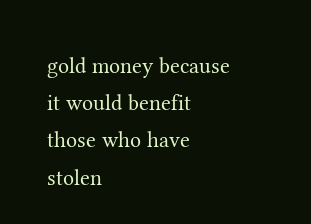gold money because it would benefit those who have stolen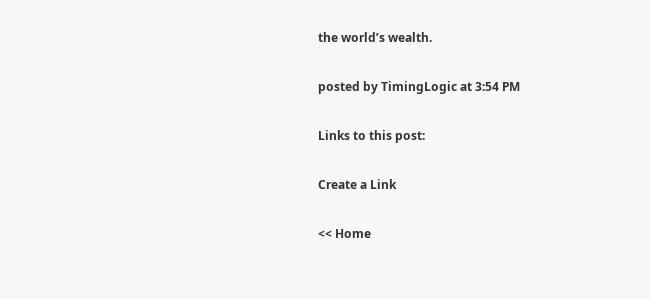the world’s wealth.

posted by TimingLogic at 3:54 PM

Links to this post:

Create a Link

<< Home